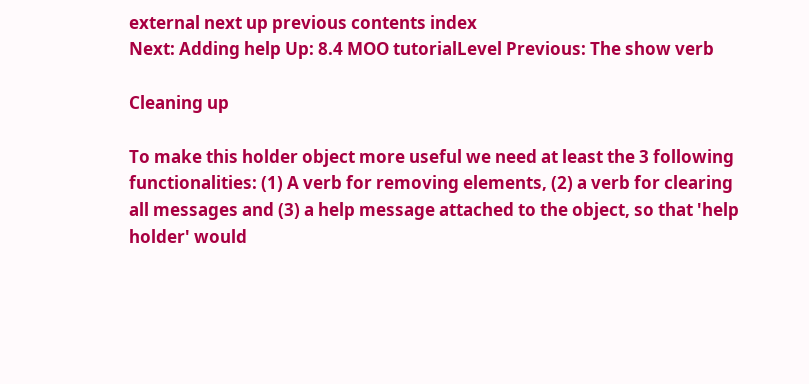external next up previous contents index
Next: Adding help Up: 8.4 MOO tutorialLevel Previous: The show verb

Cleaning up

To make this holder object more useful we need at least the 3 following functionalities: (1) A verb for removing elements, (2) a verb for clearing all messages and (3) a help message attached to the object, so that 'help holder' would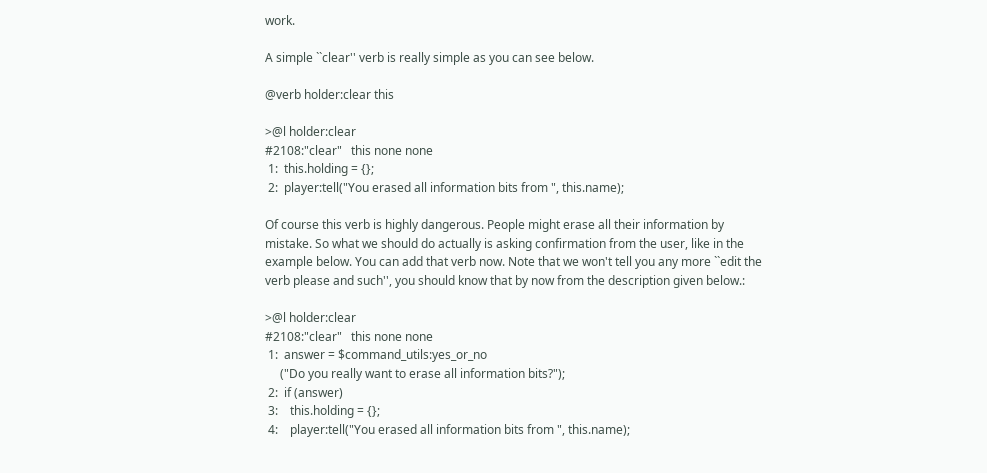work.

A simple ``clear'' verb is really simple as you can see below.

@verb holder:clear this

>@l holder:clear
#2108:"clear"   this none none
 1:  this.holding = {};
 2:  player:tell("You erased all information bits from ", this.name);

Of course this verb is highly dangerous. People might erase all their information by mistake. So what we should do actually is asking confirmation from the user, like in the example below. You can add that verb now. Note that we won't tell you any more ``edit the verb please and such'', you should know that by now from the description given below.:

>@l holder:clear
#2108:"clear"   this none none
 1:  answer = $command_utils:yes_or_no
     ("Do you really want to erase all information bits?");
 2:  if (answer)
 3:    this.holding = {};
 4:    player:tell("You erased all information bits from ", this.name);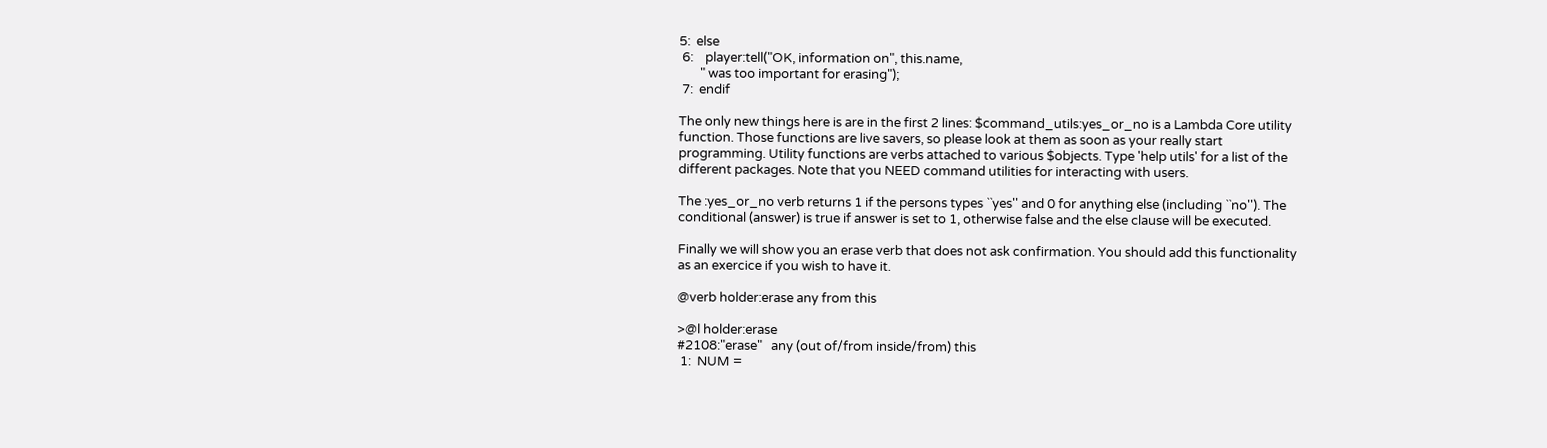5:  else
 6:    player:tell("OK, information on", this.name,
       " was too important for erasing");
 7:  endif

The only new things here is are in the first 2 lines: $command_utils:yes_or_no is a Lambda Core utility function. Those functions are live savers, so please look at them as soon as your really start programming. Utility functions are verbs attached to various $objects. Type 'help utils' for a list of the different packages. Note that you NEED command utilities for interacting with users.

The :yes_or_no verb returns 1 if the persons types ``yes'' and 0 for anything else (including ``no''). The conditional (answer) is true if answer is set to 1, otherwise false and the else clause will be executed.

Finally we will show you an erase verb that does not ask confirmation. You should add this functionality as an exercice if you wish to have it.

@verb holder:erase any from this

>@l holder:erase
#2108:"erase"   any (out of/from inside/from) this
 1:  NUM =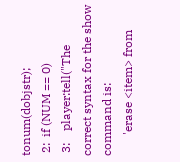tonum(dobjstr);
 2:  if (NUM == 0)
 3:    player:tell("The correct syntax for the show command is:
       'erase <item> from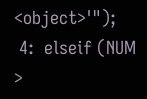<object>'");
 4:  elseif (NUM >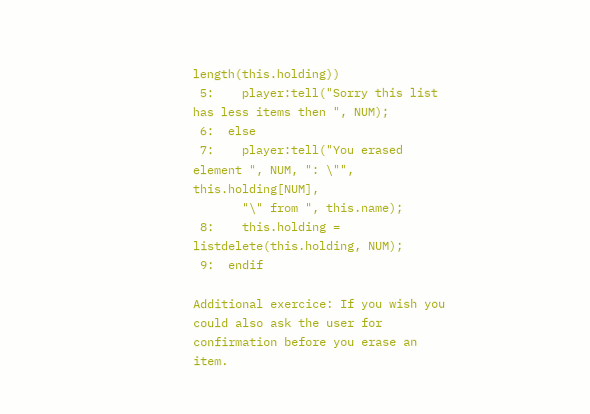length(this.holding))
 5:    player:tell("Sorry this list has less items then ", NUM);
 6:  else
 7:    player:tell("You erased element ", NUM, ": \"", this.holding[NUM],
       "\" from ", this.name);
 8:    this.holding = listdelete(this.holding, NUM);
 9:  endif

Additional exercice: If you wish you could also ask the user for confirmation before you erase an item.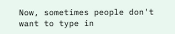Now, sometimes people don't want to type in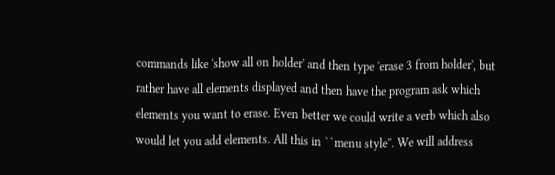commands like 'show all on holder' and then type 'erase 3 from holder', but rather have all elements displayed and then have the program ask which elements you want to erase. Even better we could write a verb which also would let you add elements. All this in ``menu style''. We will address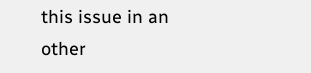this issue in an other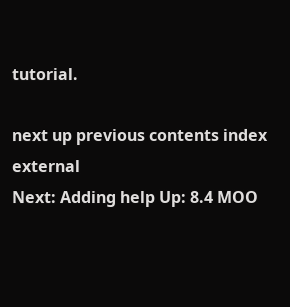tutorial.

next up previous contents index external
Next: Adding help Up: 8.4 MOO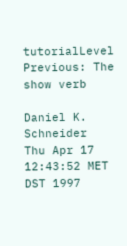tutorialLevel Previous: The show verb

Daniel K. Schneider
Thu Apr 17 12:43:52 MET DST 1997